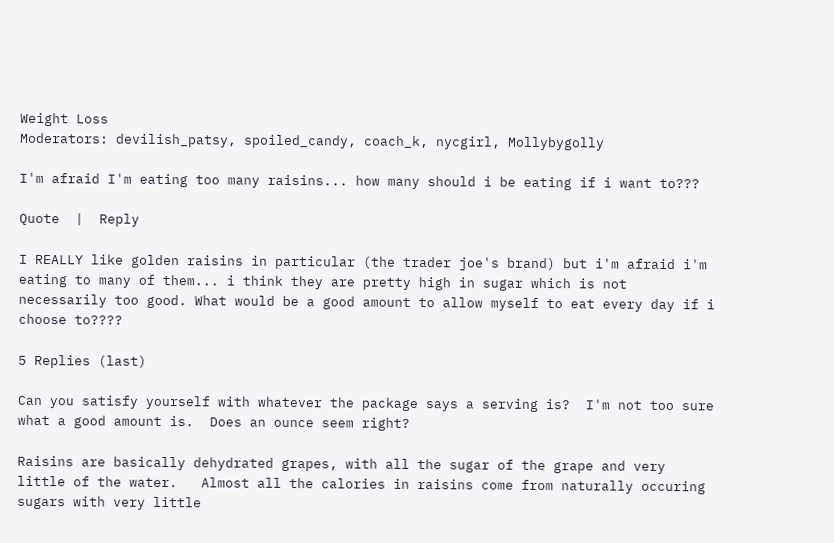Weight Loss
Moderators: devilish_patsy, spoiled_candy, coach_k, nycgirl, Mollybygolly

I'm afraid I'm eating too many raisins... how many should i be eating if i want to???

Quote  |  Reply

I REALLY like golden raisins in particular (the trader joe's brand) but i'm afraid i'm eating to many of them... i think they are pretty high in sugar which is not necessarily too good. What would be a good amount to allow myself to eat every day if i choose to????

5 Replies (last)

Can you satisfy yourself with whatever the package says a serving is?  I'm not too sure what a good amount is.  Does an ounce seem right?

Raisins are basically dehydrated grapes, with all the sugar of the grape and very little of the water.   Almost all the calories in raisins come from naturally occuring sugars with very little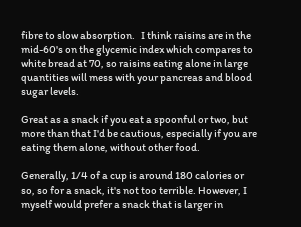fibre to slow absorption.   I think raisins are in the mid-60's on the glycemic index which compares to white bread at 70, so raisins eating alone in large quantities will mess with your pancreas and blood sugar levels.

Great as a snack if you eat a spoonful or two, but more than that I'd be cautious, especially if you are eating them alone, without other food.

Generally, 1/4 of a cup is around 180 calories or so, so for a snack, it's not too terrible. However, I myself would prefer a snack that is larger in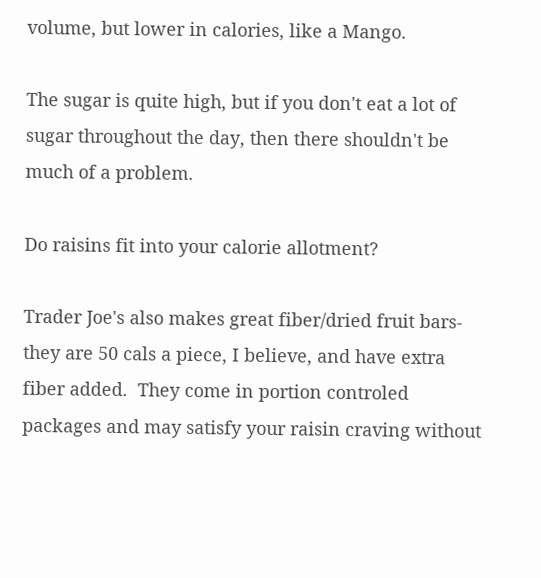volume, but lower in calories, like a Mango.

The sugar is quite high, but if you don't eat a lot of sugar throughout the day, then there shouldn't be much of a problem.

Do raisins fit into your calorie allotment?

Trader Joe's also makes great fiber/dried fruit bars- they are 50 cals a piece, I believe, and have extra fiber added.  They come in portion controled packages and may satisfy your raisin craving without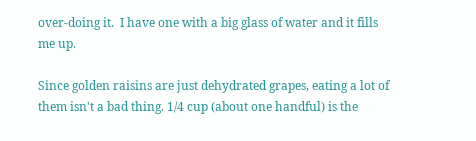over-doing it.  I have one with a big glass of water and it fills me up.

Since golden raisins are just dehydrated grapes, eating a lot of them isn't a bad thing. 1/4 cup (about one handful) is the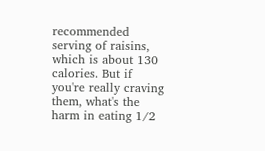recommended serving of raisins, which is about 130 calories. But if you're really craving them, what's the harm in eating 1/2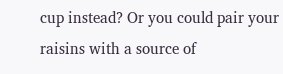cup instead? Or you could pair your raisins with a source of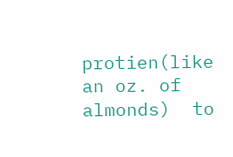protien(like an oz. of almonds)  to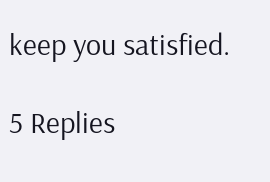keep you satisfied.

5 Replies